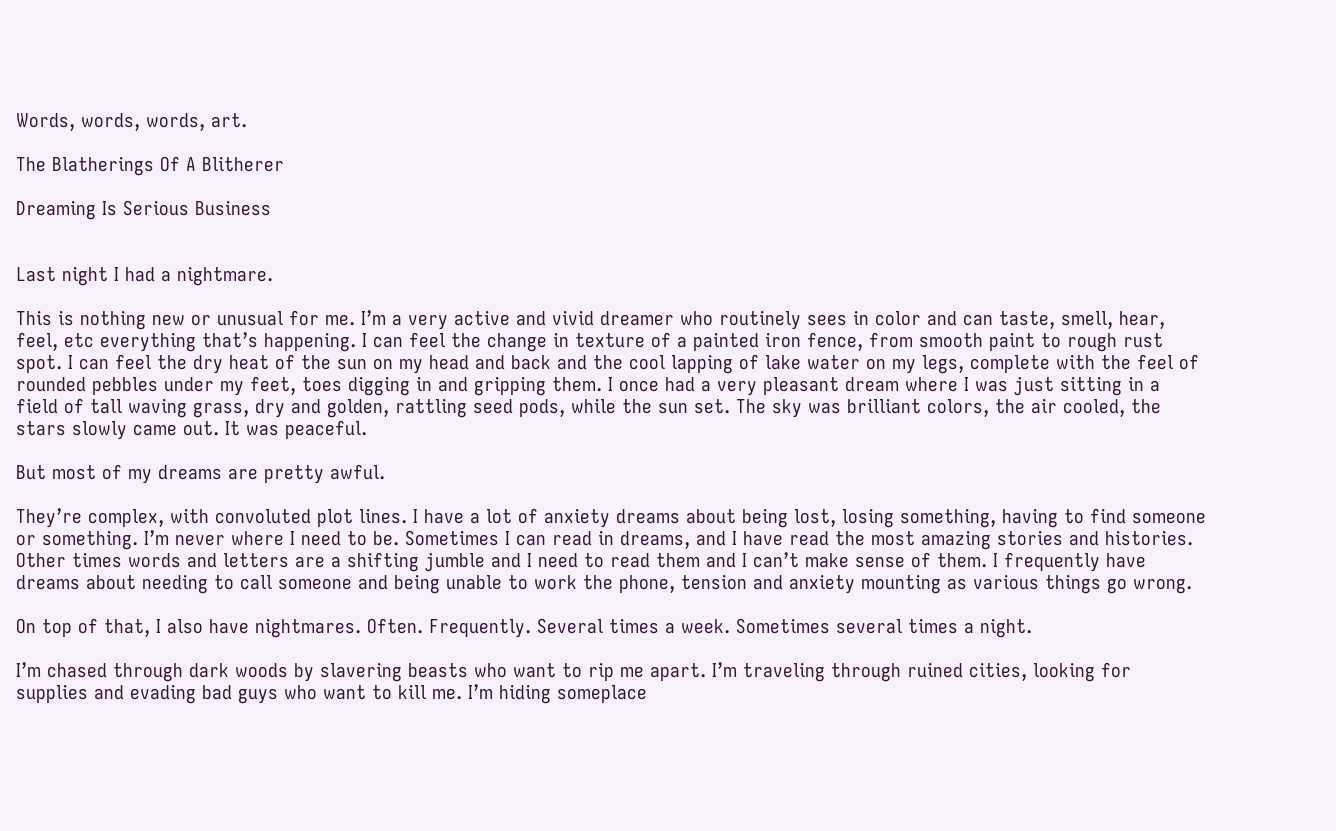Words, words, words, art.

The Blatherings Of A Blitherer

Dreaming Is Serious Business


Last night I had a nightmare.

This is nothing new or unusual for me. I’m a very active and vivid dreamer who routinely sees in color and can taste, smell, hear, feel, etc everything that’s happening. I can feel the change in texture of a painted iron fence, from smooth paint to rough rust spot. I can feel the dry heat of the sun on my head and back and the cool lapping of lake water on my legs, complete with the feel of rounded pebbles under my feet, toes digging in and gripping them. I once had a very pleasant dream where I was just sitting in a field of tall waving grass, dry and golden, rattling seed pods, while the sun set. The sky was brilliant colors, the air cooled, the stars slowly came out. It was peaceful.

But most of my dreams are pretty awful.

They’re complex, with convoluted plot lines. I have a lot of anxiety dreams about being lost, losing something, having to find someone or something. I’m never where I need to be. Sometimes I can read in dreams, and I have read the most amazing stories and histories. Other times words and letters are a shifting jumble and I need to read them and I can’t make sense of them. I frequently have dreams about needing to call someone and being unable to work the phone, tension and anxiety mounting as various things go wrong.

On top of that, I also have nightmares. Often. Frequently. Several times a week. Sometimes several times a night.

I’m chased through dark woods by slavering beasts who want to rip me apart. I’m traveling through ruined cities, looking for supplies and evading bad guys who want to kill me. I’m hiding someplace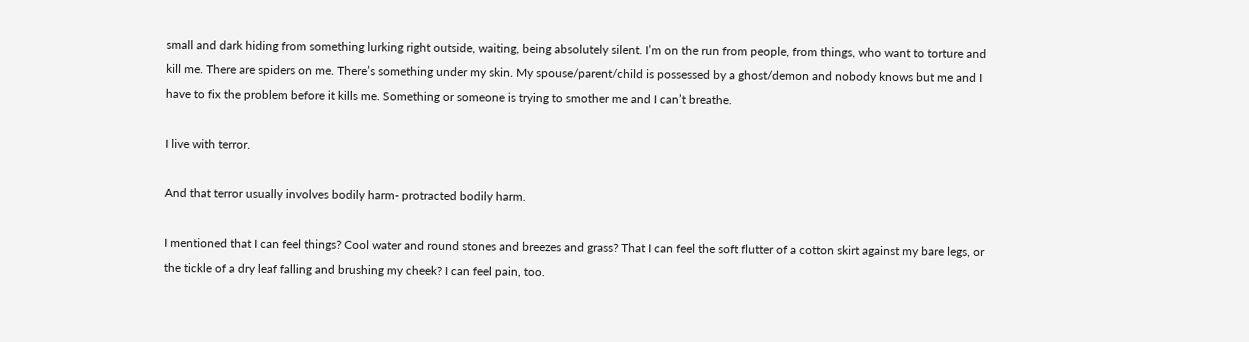small and dark hiding from something lurking right outside, waiting, being absolutely silent. I’m on the run from people, from things, who want to torture and kill me. There are spiders on me. There’s something under my skin. My spouse/parent/child is possessed by a ghost/demon and nobody knows but me and I have to fix the problem before it kills me. Something or someone is trying to smother me and I can’t breathe.

I live with terror.

And that terror usually involves bodily harm- protracted bodily harm.

I mentioned that I can feel things? Cool water and round stones and breezes and grass? That I can feel the soft flutter of a cotton skirt against my bare legs, or the tickle of a dry leaf falling and brushing my cheek? I can feel pain, too.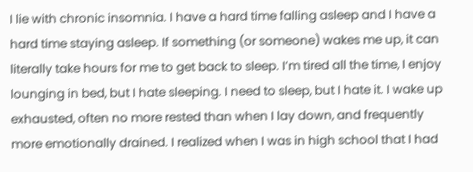I lie with chronic insomnia. I have a hard time falling asleep and I have a hard time staying asleep. If something (or someone) wakes me up, it can literally take hours for me to get back to sleep. I’m tired all the time, I enjoy lounging in bed, but I hate sleeping. I need to sleep, but I hate it. I wake up exhausted, often no more rested than when I lay down, and frequently more emotionally drained. I realized when I was in high school that I had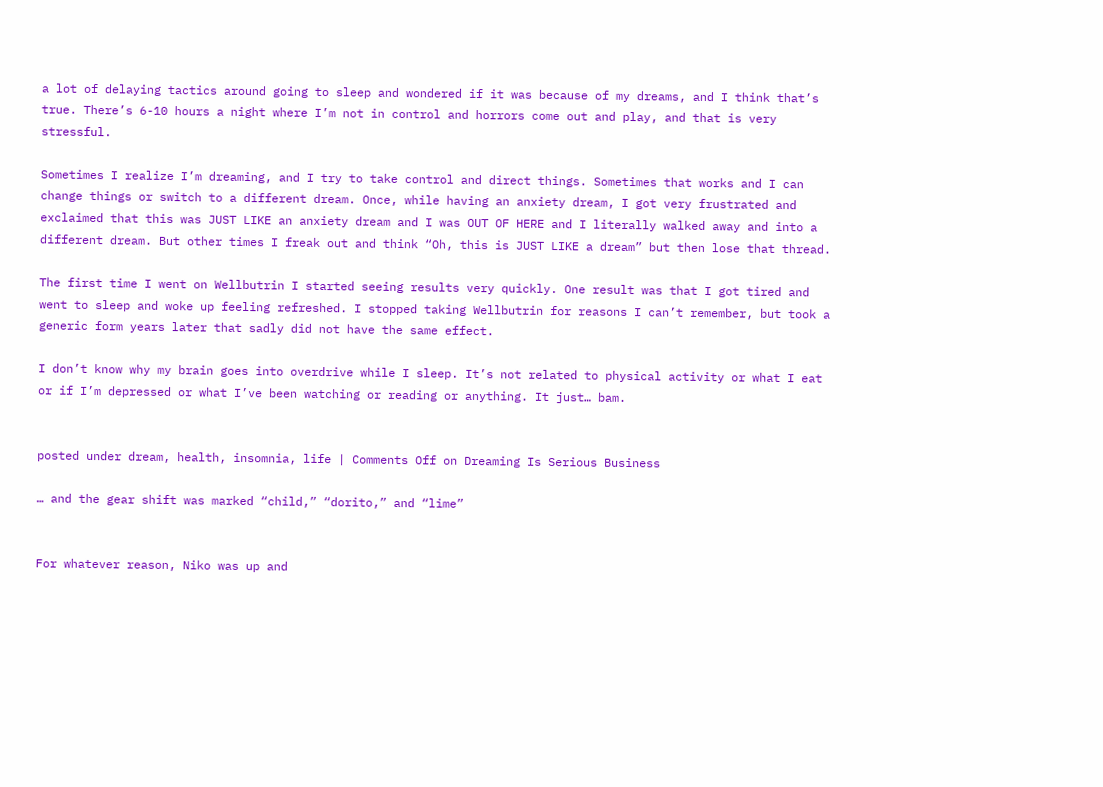a lot of delaying tactics around going to sleep and wondered if it was because of my dreams, and I think that’s true. There’s 6-10 hours a night where I’m not in control and horrors come out and play, and that is very stressful.

Sometimes I realize I’m dreaming, and I try to take control and direct things. Sometimes that works and I can change things or switch to a different dream. Once, while having an anxiety dream, I got very frustrated and exclaimed that this was JUST LIKE an anxiety dream and I was OUT OF HERE and I literally walked away and into a different dream. But other times I freak out and think “Oh, this is JUST LIKE a dream” but then lose that thread.

The first time I went on Wellbutrin I started seeing results very quickly. One result was that I got tired and went to sleep and woke up feeling refreshed. I stopped taking Wellbutrin for reasons I can’t remember, but took a generic form years later that sadly did not have the same effect.

I don’t know why my brain goes into overdrive while I sleep. It’s not related to physical activity or what I eat or if I’m depressed or what I’ve been watching or reading or anything. It just… bam.


posted under dream, health, insomnia, life | Comments Off on Dreaming Is Serious Business

… and the gear shift was marked “child,” “dorito,” and “lime”


For whatever reason, Niko was up and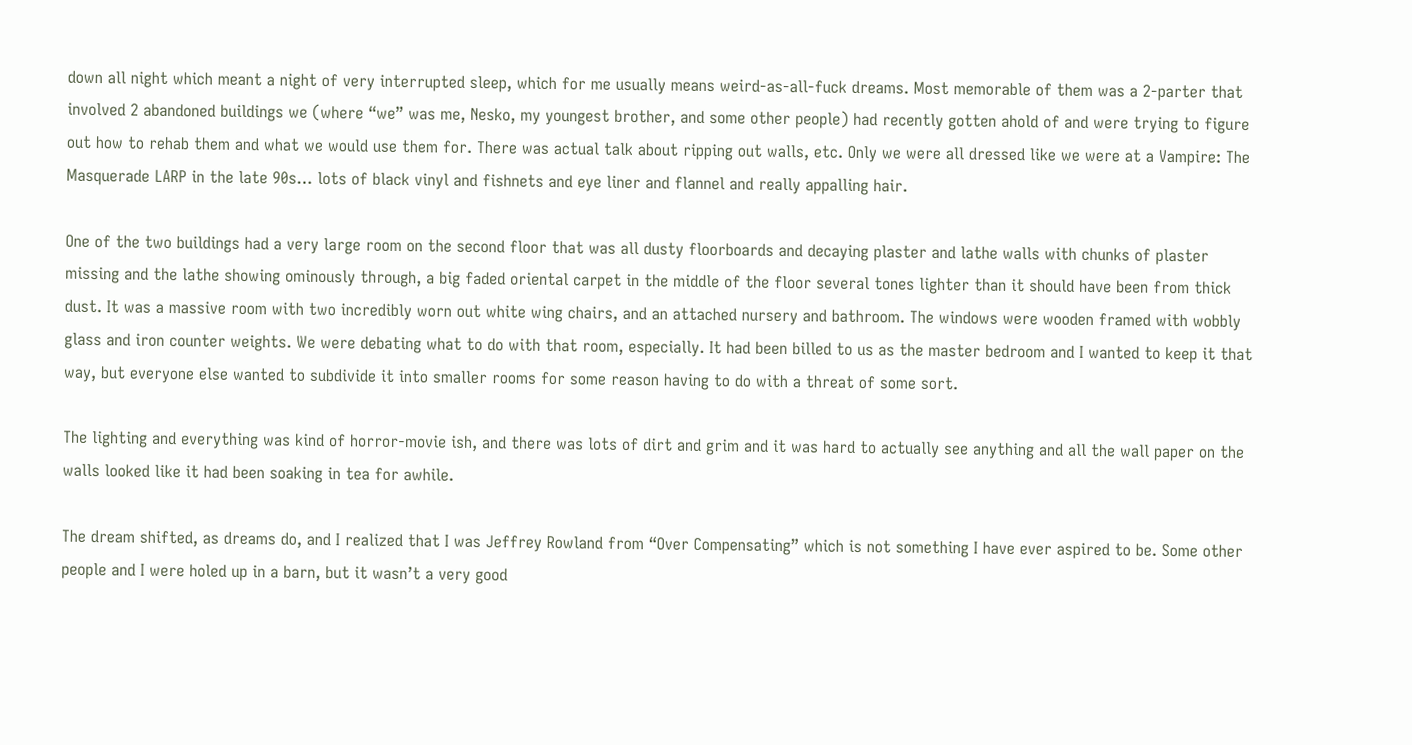down all night which meant a night of very interrupted sleep, which for me usually means weird-as-all-fuck dreams. Most memorable of them was a 2-parter that involved 2 abandoned buildings we (where “we” was me, Nesko, my youngest brother, and some other people) had recently gotten ahold of and were trying to figure out how to rehab them and what we would use them for. There was actual talk about ripping out walls, etc. Only we were all dressed like we were at a Vampire: The Masquerade LARP in the late 90s… lots of black vinyl and fishnets and eye liner and flannel and really appalling hair.

One of the two buildings had a very large room on the second floor that was all dusty floorboards and decaying plaster and lathe walls with chunks of plaster missing and the lathe showing ominously through, a big faded oriental carpet in the middle of the floor several tones lighter than it should have been from thick dust. It was a massive room with two incredibly worn out white wing chairs, and an attached nursery and bathroom. The windows were wooden framed with wobbly glass and iron counter weights. We were debating what to do with that room, especially. It had been billed to us as the master bedroom and I wanted to keep it that way, but everyone else wanted to subdivide it into smaller rooms for some reason having to do with a threat of some sort.

The lighting and everything was kind of horror-movie ish, and there was lots of dirt and grim and it was hard to actually see anything and all the wall paper on the walls looked like it had been soaking in tea for awhile.

The dream shifted, as dreams do, and I realized that I was Jeffrey Rowland from “Over Compensating” which is not something I have ever aspired to be. Some other people and I were holed up in a barn, but it wasn’t a very good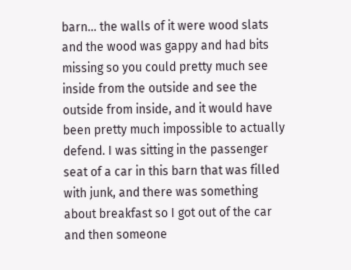barn… the walls of it were wood slats and the wood was gappy and had bits missing so you could pretty much see inside from the outside and see the outside from inside, and it would have been pretty much impossible to actually defend. I was sitting in the passenger seat of a car in this barn that was filled with junk, and there was something about breakfast so I got out of the car and then someone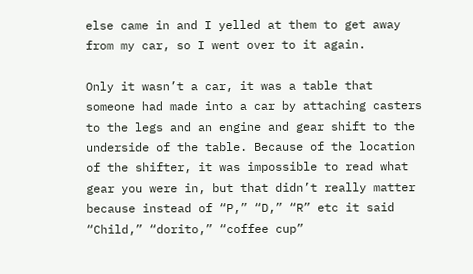else came in and I yelled at them to get away from my car, so I went over to it again.

Only it wasn’t a car, it was a table that someone had made into a car by attaching casters to the legs and an engine and gear shift to the underside of the table. Because of the location of the shifter, it was impossible to read what gear you were in, but that didn’t really matter because instead of “P,” “D,” “R” etc it said “Child,” “dorito,” “coffee cup”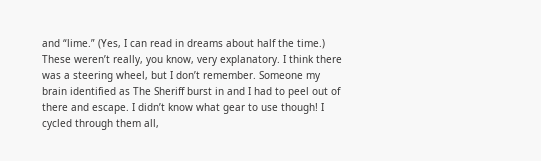and “lime.” (Yes, I can read in dreams about half the time.) These weren’t really, you know, very explanatory. I think there was a steering wheel, but I don’t remember. Someone my brain identified as The Sheriff burst in and I had to peel out of there and escape. I didn’t know what gear to use though! I cycled through them all,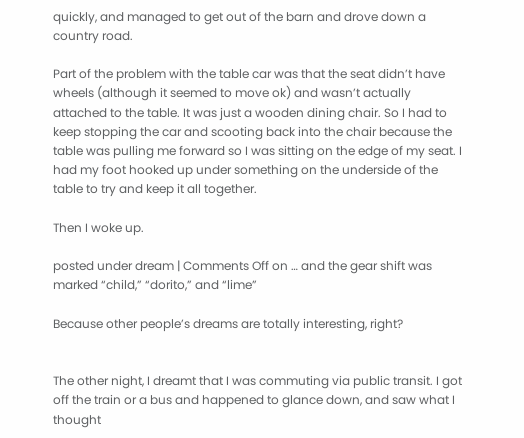quickly, and managed to get out of the barn and drove down a country road.

Part of the problem with the table car was that the seat didn’t have wheels (although it seemed to move ok) and wasn’t actually attached to the table. It was just a wooden dining chair. So I had to keep stopping the car and scooting back into the chair because the table was pulling me forward so I was sitting on the edge of my seat. I had my foot hooked up under something on the underside of the table to try and keep it all together.

Then I woke up.

posted under dream | Comments Off on … and the gear shift was marked “child,” “dorito,” and “lime”

Because other people’s dreams are totally interesting, right?


The other night, I dreamt that I was commuting via public transit. I got off the train or a bus and happened to glance down, and saw what I thought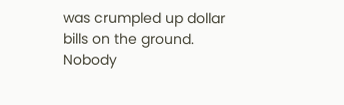was crumpled up dollar bills on the ground. Nobody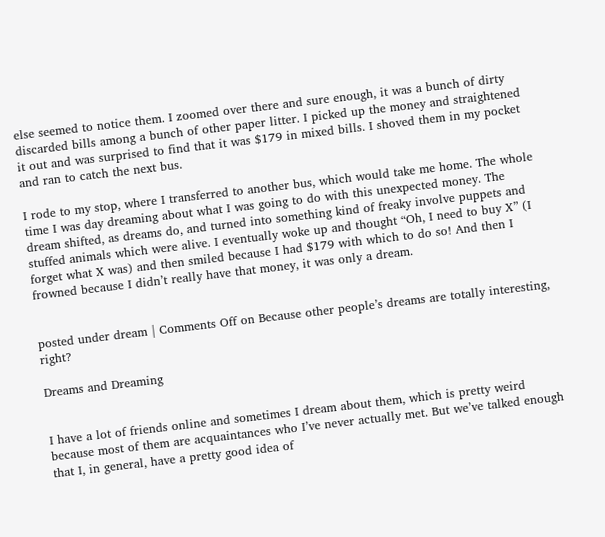else seemed to notice them. I zoomed over there and sure enough, it was a bunch of dirty discarded bills among a bunch of other paper litter. I picked up the money and straightened it out and was surprised to find that it was $179 in mixed bills. I shoved them in my pocket and ran to catch the next bus.

I rode to my stop, where I transferred to another bus, which would take me home. The whole time I was day dreaming about what I was going to do with this unexpected money. The dream shifted, as dreams do, and turned into something kind of freaky involve puppets and stuffed animals which were alive. I eventually woke up and thought “Oh, I need to buy X” (I forget what X was) and then smiled because I had $179 with which to do so! And then I frowned because I didn’t really have that money, it was only a dream.


posted under dream | Comments Off on Because other people’s dreams are totally interesting, right?

Dreams and Dreaming


I have a lot of friends online and sometimes I dream about them, which is pretty weird because most of them are acquaintances who I’ve never actually met. But we’ve talked enough that I, in general, have a pretty good idea of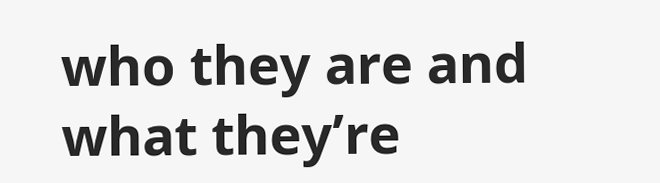who they are and what they’re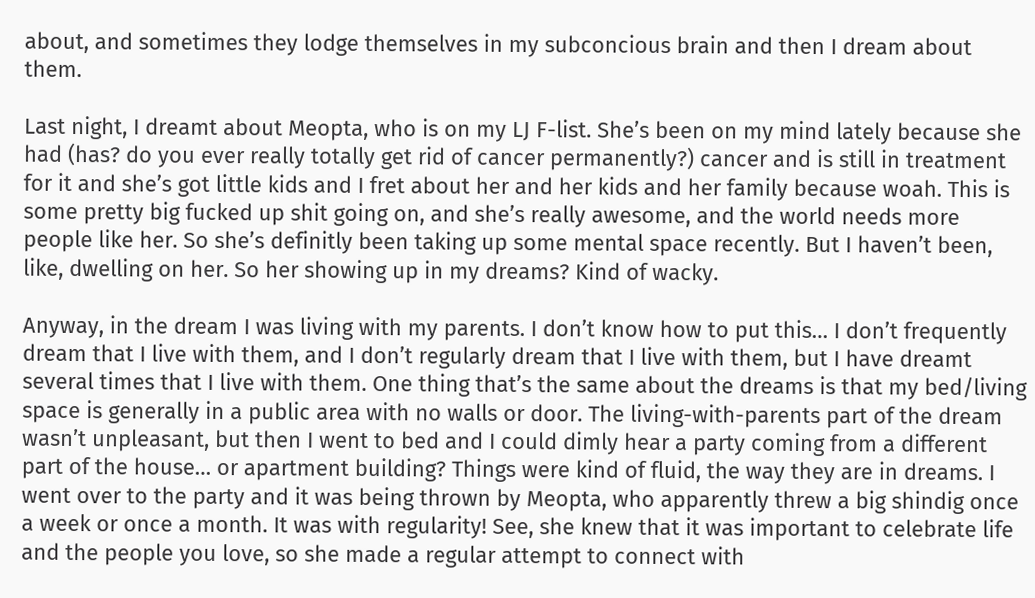about, and sometimes they lodge themselves in my subconcious brain and then I dream about them.

Last night, I dreamt about Meopta, who is on my LJ F-list. She’s been on my mind lately because she had (has? do you ever really totally get rid of cancer permanently?) cancer and is still in treatment for it and she’s got little kids and I fret about her and her kids and her family because woah. This is some pretty big fucked up shit going on, and she’s really awesome, and the world needs more people like her. So she’s definitly been taking up some mental space recently. But I haven’t been, like, dwelling on her. So her showing up in my dreams? Kind of wacky.

Anyway, in the dream I was living with my parents. I don’t know how to put this… I don’t frequently dream that I live with them, and I don’t regularly dream that I live with them, but I have dreamt several times that I live with them. One thing that’s the same about the dreams is that my bed/living space is generally in a public area with no walls or door. The living-with-parents part of the dream wasn’t unpleasant, but then I went to bed and I could dimly hear a party coming from a different part of the house… or apartment building? Things were kind of fluid, the way they are in dreams. I went over to the party and it was being thrown by Meopta, who apparently threw a big shindig once a week or once a month. It was with regularity! See, she knew that it was important to celebrate life and the people you love, so she made a regular attempt to connect with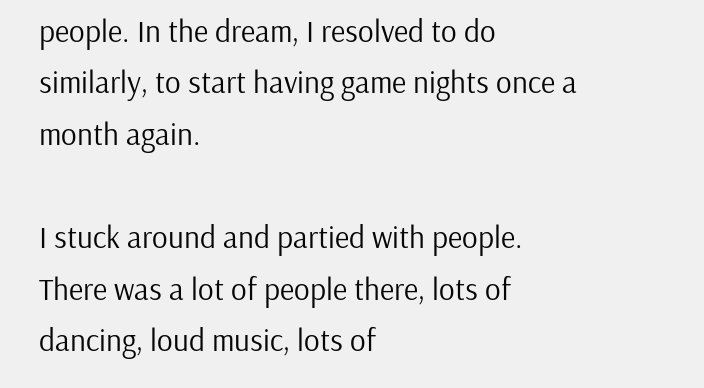people. In the dream, I resolved to do similarly, to start having game nights once a month again.

I stuck around and partied with people. There was a lot of people there, lots of dancing, loud music, lots of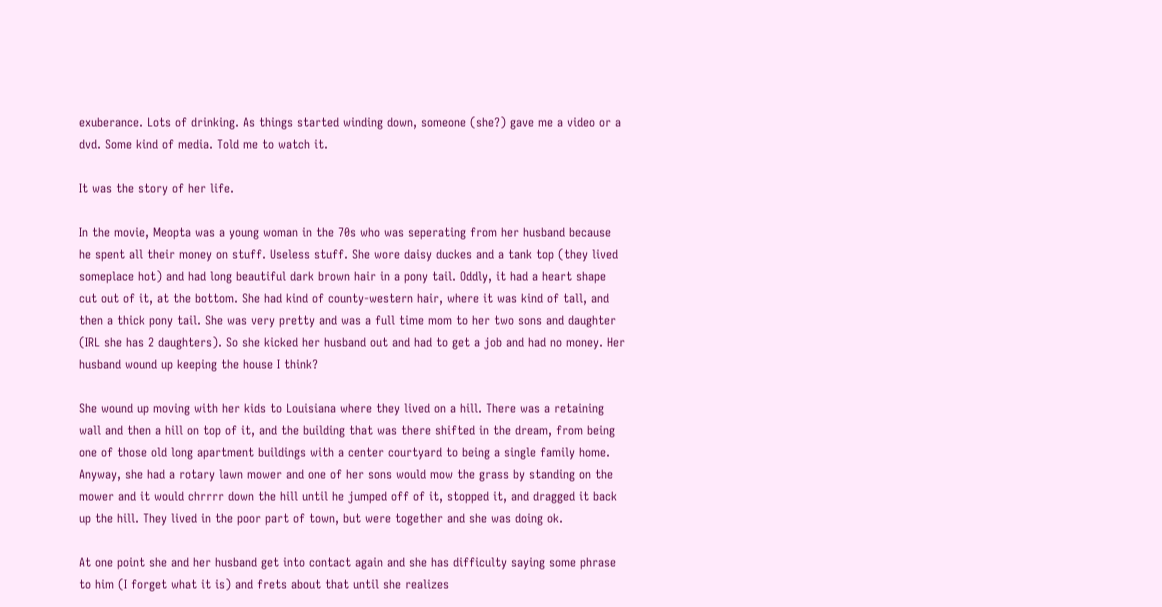exuberance. Lots of drinking. As things started winding down, someone (she?) gave me a video or a dvd. Some kind of media. Told me to watch it.

It was the story of her life.

In the movie, Meopta was a young woman in the 70s who was seperating from her husband because he spent all their money on stuff. Useless stuff. She wore daisy duckes and a tank top (they lived someplace hot) and had long beautiful dark brown hair in a pony tail. Oddly, it had a heart shape cut out of it, at the bottom. She had kind of county-western hair, where it was kind of tall, and then a thick pony tail. She was very pretty and was a full time mom to her two sons and daughter (IRL she has 2 daughters). So she kicked her husband out and had to get a job and had no money. Her husband wound up keeping the house I think?

She wound up moving with her kids to Louisiana where they lived on a hill. There was a retaining wall and then a hill on top of it, and the building that was there shifted in the dream, from being one of those old long apartment buildings with a center courtyard to being a single family home. Anyway, she had a rotary lawn mower and one of her sons would mow the grass by standing on the mower and it would chrrrr down the hill until he jumped off of it, stopped it, and dragged it back up the hill. They lived in the poor part of town, but were together and she was doing ok.

At one point she and her husband get into contact again and she has difficulty saying some phrase to him (I forget what it is) and frets about that until she realizes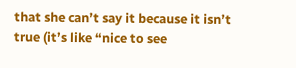that she can’t say it because it isn’t true (it’s like “nice to see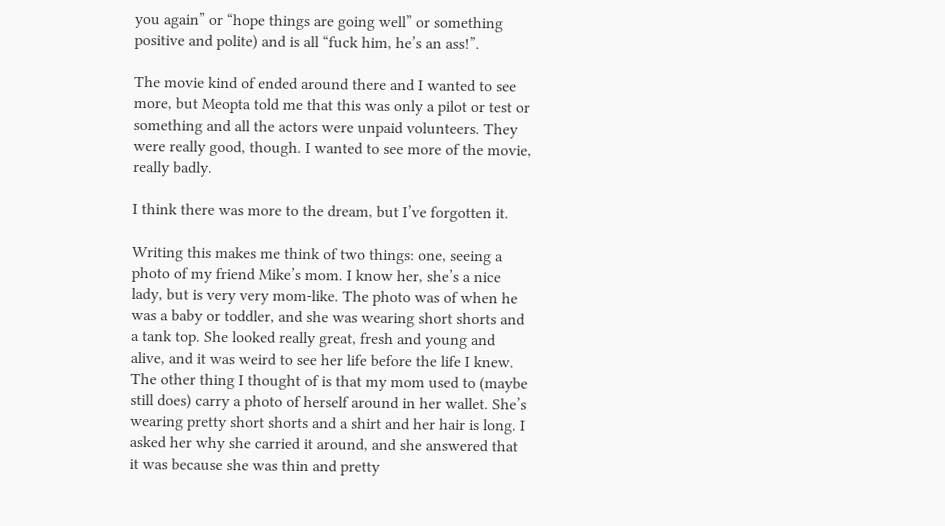you again” or “hope things are going well” or something positive and polite) and is all “fuck him, he’s an ass!”.

The movie kind of ended around there and I wanted to see more, but Meopta told me that this was only a pilot or test or something and all the actors were unpaid volunteers. They were really good, though. I wanted to see more of the movie, really badly.

I think there was more to the dream, but I’ve forgotten it.

Writing this makes me think of two things: one, seeing a photo of my friend Mike’s mom. I know her, she’s a nice lady, but is very very mom-like. The photo was of when he was a baby or toddler, and she was wearing short shorts and a tank top. She looked really great, fresh and young and alive, and it was weird to see her life before the life I knew. The other thing I thought of is that my mom used to (maybe still does) carry a photo of herself around in her wallet. She’s wearing pretty short shorts and a shirt and her hair is long. I asked her why she carried it around, and she answered that it was because she was thin and pretty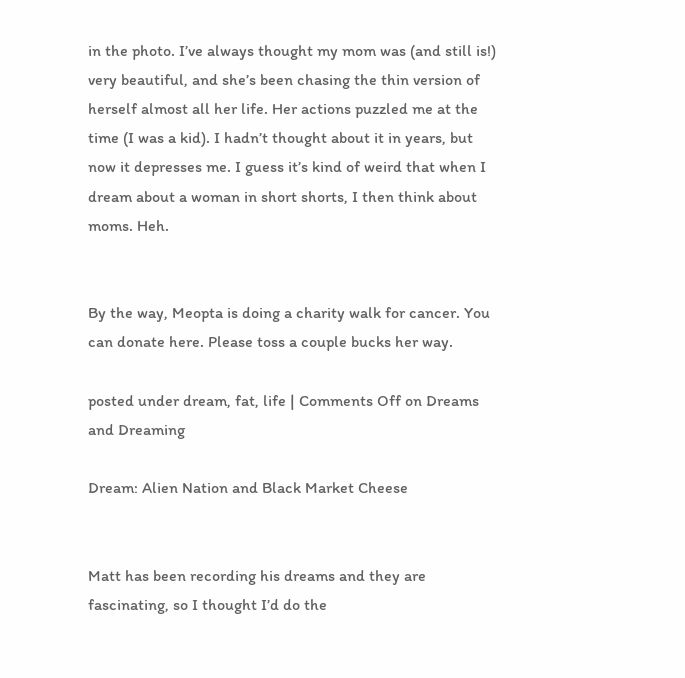in the photo. I’ve always thought my mom was (and still is!) very beautiful, and she’s been chasing the thin version of herself almost all her life. Her actions puzzled me at the time (I was a kid). I hadn’t thought about it in years, but now it depresses me. I guess it’s kind of weird that when I dream about a woman in short shorts, I then think about moms. Heh.


By the way, Meopta is doing a charity walk for cancer. You can donate here. Please toss a couple bucks her way.

posted under dream, fat, life | Comments Off on Dreams and Dreaming

Dream: Alien Nation and Black Market Cheese


Matt has been recording his dreams and they are fascinating, so I thought I’d do the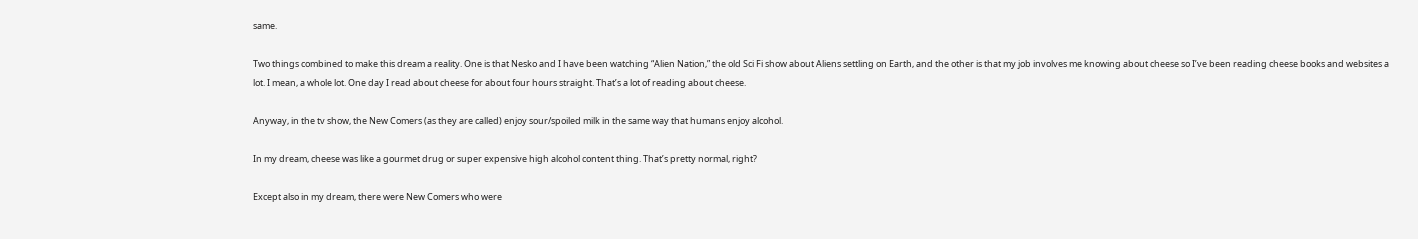same.

Two things combined to make this dream a reality. One is that Nesko and I have been watching “Alien Nation,” the old Sci Fi show about Aliens settling on Earth, and the other is that my job involves me knowing about cheese so I’ve been reading cheese books and websites a lot. I mean, a whole lot. One day I read about cheese for about four hours straight. That’s a lot of reading about cheese.

Anyway, in the tv show, the New Comers (as they are called) enjoy sour/spoiled milk in the same way that humans enjoy alcohol.

In my dream, cheese was like a gourmet drug or super expensive high alcohol content thing. That’s pretty normal, right?

Except also in my dream, there were New Comers who were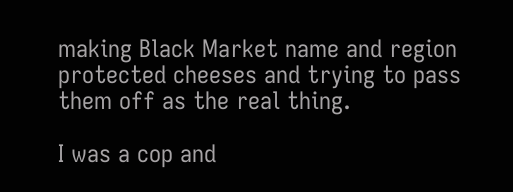making Black Market name and region protected cheeses and trying to pass them off as the real thing.

I was a cop and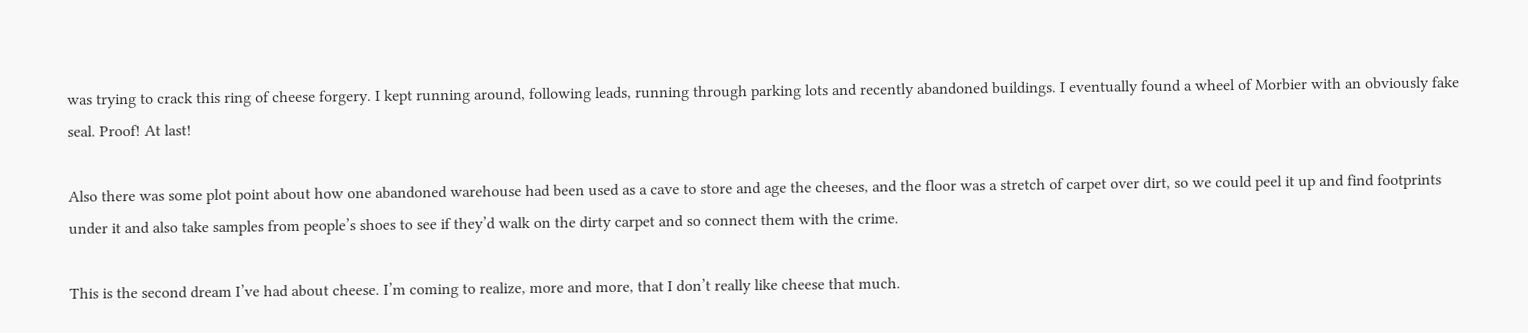was trying to crack this ring of cheese forgery. I kept running around, following leads, running through parking lots and recently abandoned buildings. I eventually found a wheel of Morbier with an obviously fake seal. Proof! At last!

Also there was some plot point about how one abandoned warehouse had been used as a cave to store and age the cheeses, and the floor was a stretch of carpet over dirt, so we could peel it up and find footprints under it and also take samples from people’s shoes to see if they’d walk on the dirty carpet and so connect them with the crime.

This is the second dream I’ve had about cheese. I’m coming to realize, more and more, that I don’t really like cheese that much.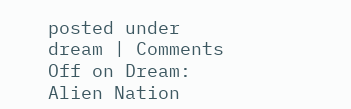posted under dream | Comments Off on Dream: Alien Nation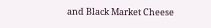and Black Market Cheese